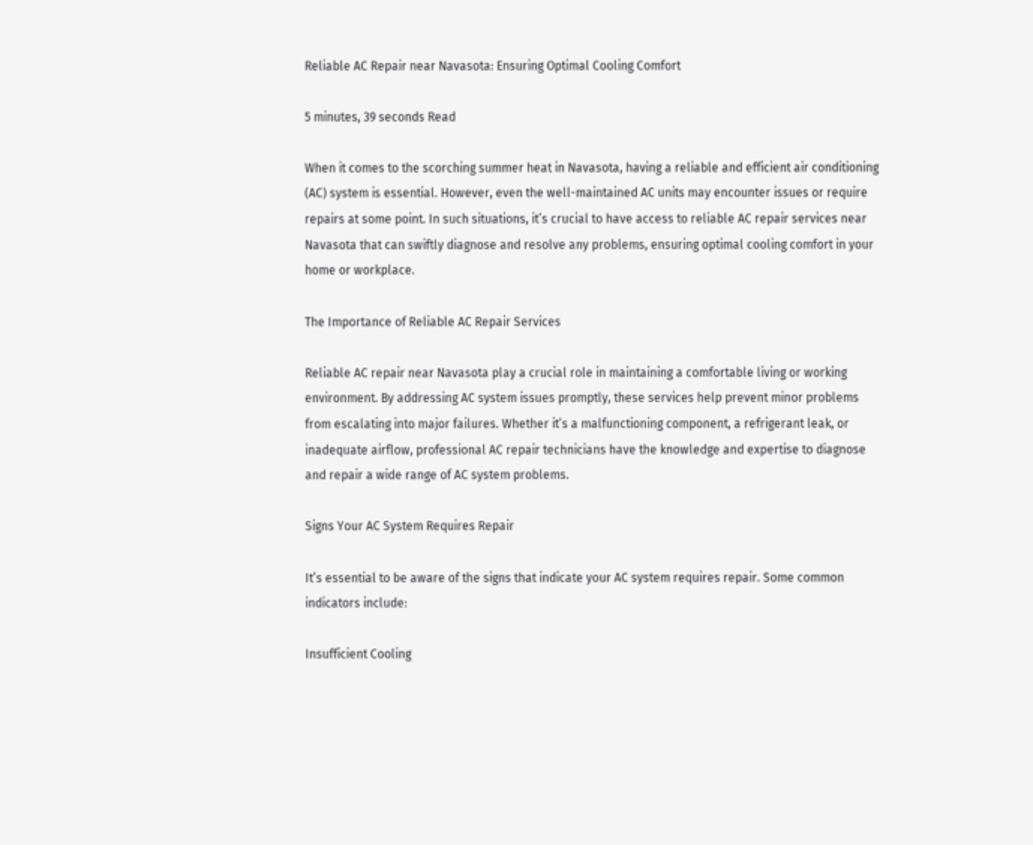Reliable AC Repair near Navasota: Ensuring Optimal Cooling Comfort

5 minutes, 39 seconds Read

When it comes to the scorching summer heat in Navasota, having a reliable and efficient air conditioning (AC) system is essential. However, even the well-maintained AC units may encounter issues or require repairs at some point. In such situations, it’s crucial to have access to reliable AC repair services near Navasota that can swiftly diagnose and resolve any problems, ensuring optimal cooling comfort in your home or workplace.

The Importance of Reliable AC Repair Services

Reliable AC repair near Navasota play a crucial role in maintaining a comfortable living or working environment. By addressing AC system issues promptly, these services help prevent minor problems from escalating into major failures. Whether it’s a malfunctioning component, a refrigerant leak, or inadequate airflow, professional AC repair technicians have the knowledge and expertise to diagnose and repair a wide range of AC system problems.

Signs Your AC System Requires Repair

It’s essential to be aware of the signs that indicate your AC system requires repair. Some common indicators include:

Insufficient Cooling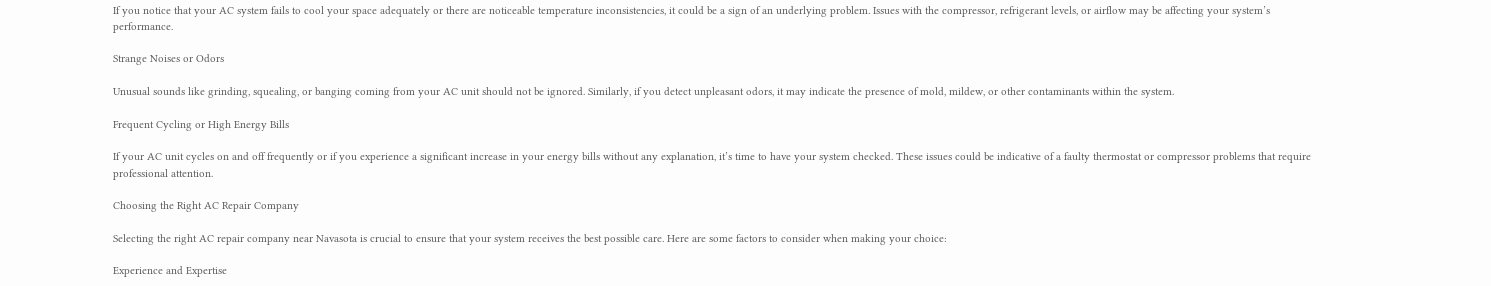If you notice that your AC system fails to cool your space adequately or there are noticeable temperature inconsistencies, it could be a sign of an underlying problem. Issues with the compressor, refrigerant levels, or airflow may be affecting your system’s performance.

Strange Noises or Odors

Unusual sounds like grinding, squealing, or banging coming from your AC unit should not be ignored. Similarly, if you detect unpleasant odors, it may indicate the presence of mold, mildew, or other contaminants within the system.

Frequent Cycling or High Energy Bills

If your AC unit cycles on and off frequently or if you experience a significant increase in your energy bills without any explanation, it’s time to have your system checked. These issues could be indicative of a faulty thermostat or compressor problems that require professional attention.

Choosing the Right AC Repair Company

Selecting the right AC repair company near Navasota is crucial to ensure that your system receives the best possible care. Here are some factors to consider when making your choice:

Experience and Expertise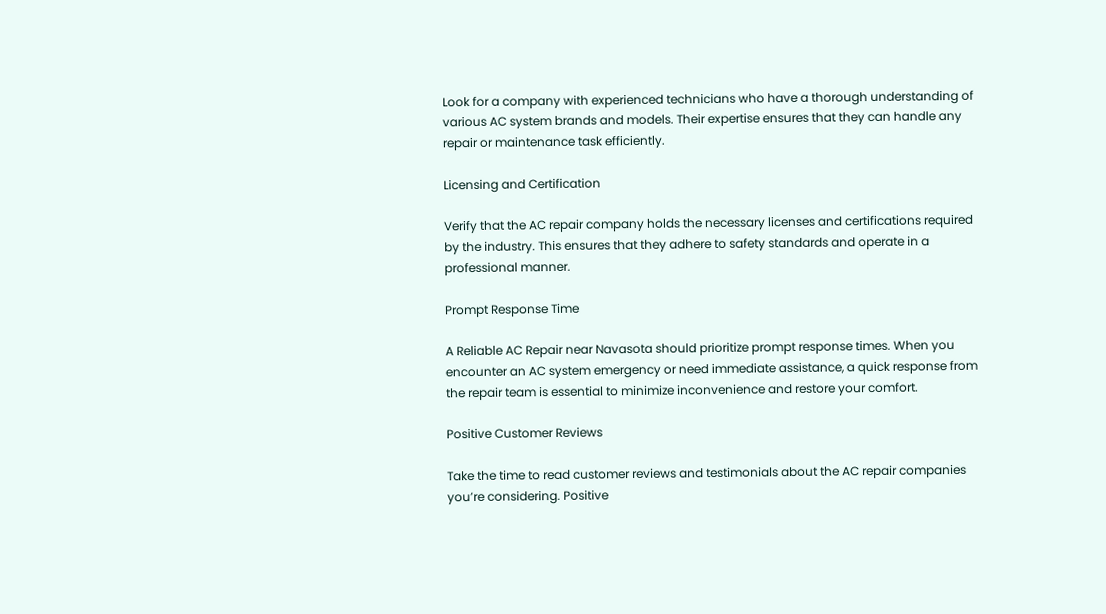Look for a company with experienced technicians who have a thorough understanding of various AC system brands and models. Their expertise ensures that they can handle any repair or maintenance task efficiently.

Licensing and Certification

Verify that the AC repair company holds the necessary licenses and certifications required by the industry. This ensures that they adhere to safety standards and operate in a professional manner.

Prompt Response Time

A Reliable AC Repair near Navasota should prioritize prompt response times. When you encounter an AC system emergency or need immediate assistance, a quick response from the repair team is essential to minimize inconvenience and restore your comfort.

Positive Customer Reviews

Take the time to read customer reviews and testimonials about the AC repair companies you’re considering. Positive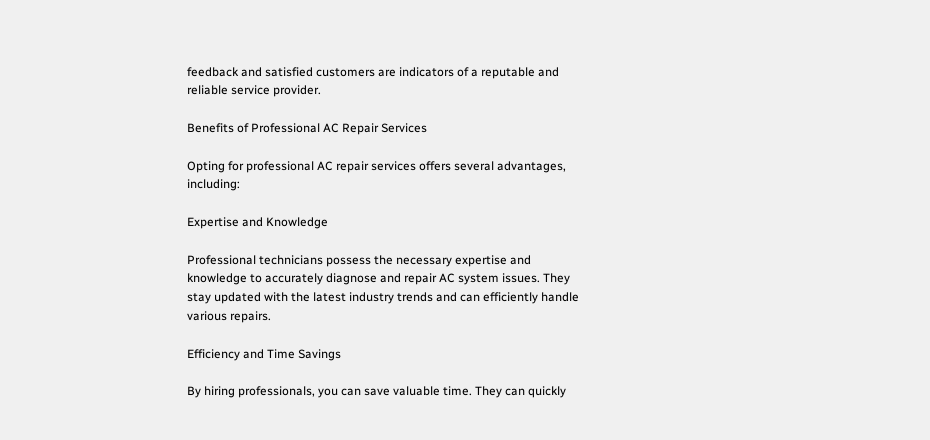feedback and satisfied customers are indicators of a reputable and reliable service provider.

Benefits of Professional AC Repair Services

Opting for professional AC repair services offers several advantages, including:

Expertise and Knowledge

Professional technicians possess the necessary expertise and knowledge to accurately diagnose and repair AC system issues. They stay updated with the latest industry trends and can efficiently handle various repairs.

Efficiency and Time Savings

By hiring professionals, you can save valuable time. They can quickly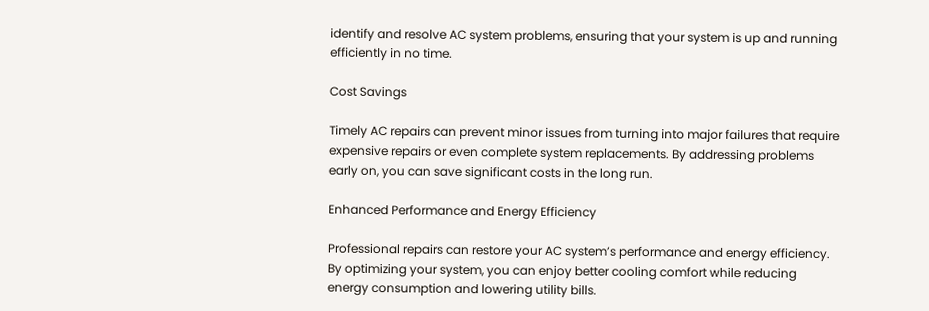identify and resolve AC system problems, ensuring that your system is up and running efficiently in no time.

Cost Savings

Timely AC repairs can prevent minor issues from turning into major failures that require expensive repairs or even complete system replacements. By addressing problems early on, you can save significant costs in the long run.

Enhanced Performance and Energy Efficiency

Professional repairs can restore your AC system’s performance and energy efficiency. By optimizing your system, you can enjoy better cooling comfort while reducing energy consumption and lowering utility bills.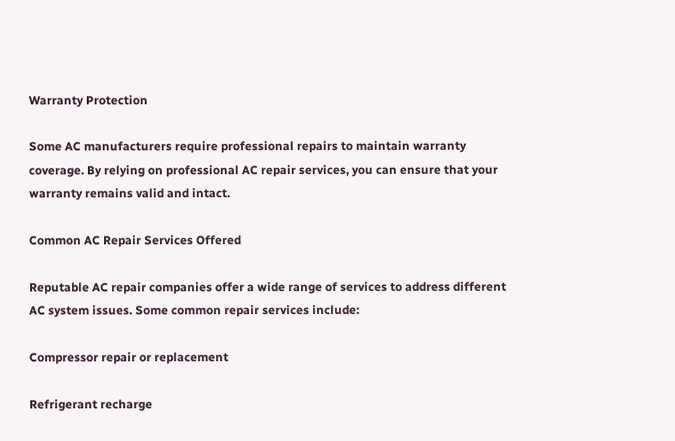Warranty Protection

Some AC manufacturers require professional repairs to maintain warranty coverage. By relying on professional AC repair services, you can ensure that your warranty remains valid and intact.

Common AC Repair Services Offered

Reputable AC repair companies offer a wide range of services to address different AC system issues. Some common repair services include:

Compressor repair or replacement

Refrigerant recharge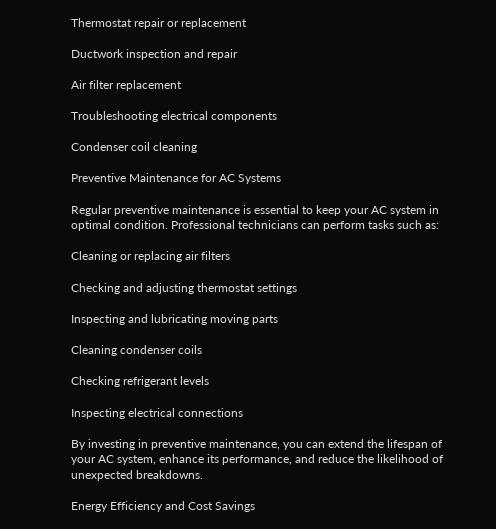Thermostat repair or replacement

Ductwork inspection and repair

Air filter replacement

Troubleshooting electrical components

Condenser coil cleaning

Preventive Maintenance for AC Systems

Regular preventive maintenance is essential to keep your AC system in optimal condition. Professional technicians can perform tasks such as:

Cleaning or replacing air filters

Checking and adjusting thermostat settings

Inspecting and lubricating moving parts

Cleaning condenser coils

Checking refrigerant levels

Inspecting electrical connections

By investing in preventive maintenance, you can extend the lifespan of your AC system, enhance its performance, and reduce the likelihood of unexpected breakdowns.

Energy Efficiency and Cost Savings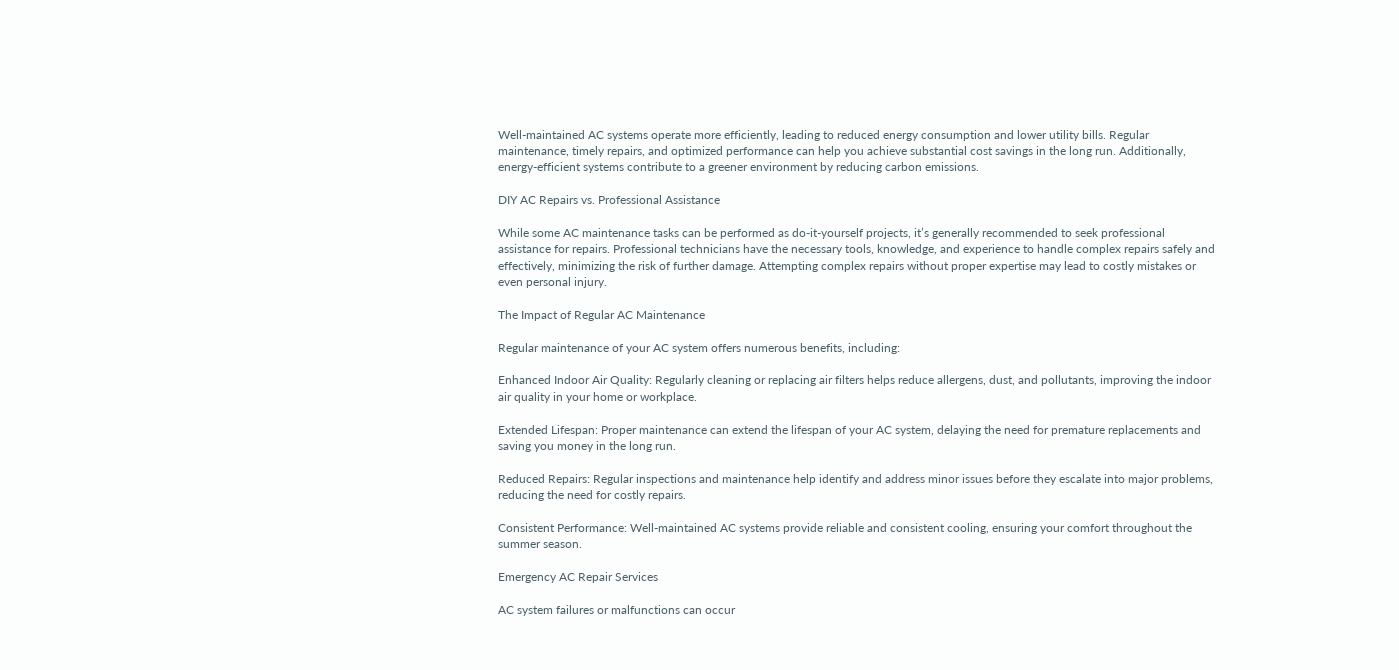Well-maintained AC systems operate more efficiently, leading to reduced energy consumption and lower utility bills. Regular maintenance, timely repairs, and optimized performance can help you achieve substantial cost savings in the long run. Additionally, energy-efficient systems contribute to a greener environment by reducing carbon emissions.

DIY AC Repairs vs. Professional Assistance

While some AC maintenance tasks can be performed as do-it-yourself projects, it’s generally recommended to seek professional assistance for repairs. Professional technicians have the necessary tools, knowledge, and experience to handle complex repairs safely and effectively, minimizing the risk of further damage. Attempting complex repairs without proper expertise may lead to costly mistakes or even personal injury.

The Impact of Regular AC Maintenance

Regular maintenance of your AC system offers numerous benefits, including:

Enhanced Indoor Air Quality: Regularly cleaning or replacing air filters helps reduce allergens, dust, and pollutants, improving the indoor air quality in your home or workplace.

Extended Lifespan: Proper maintenance can extend the lifespan of your AC system, delaying the need for premature replacements and saving you money in the long run.

Reduced Repairs: Regular inspections and maintenance help identify and address minor issues before they escalate into major problems, reducing the need for costly repairs.

Consistent Performance: Well-maintained AC systems provide reliable and consistent cooling, ensuring your comfort throughout the summer season.

Emergency AC Repair Services

AC system failures or malfunctions can occur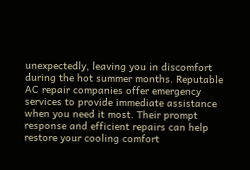unexpectedly, leaving you in discomfort during the hot summer months. Reputable AC repair companies offer emergency services to provide immediate assistance when you need it most. Their prompt response and efficient repairs can help restore your cooling comfort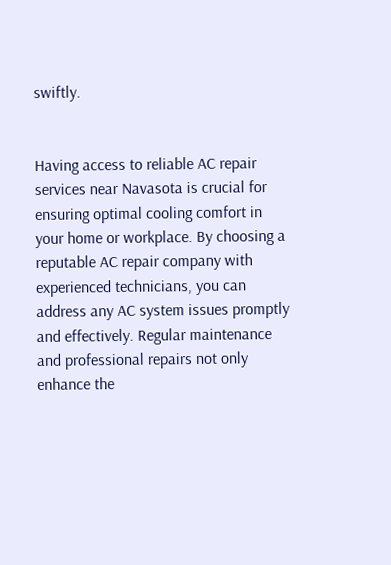swiftly.


Having access to reliable AC repair services near Navasota is crucial for ensuring optimal cooling comfort in your home or workplace. By choosing a reputable AC repair company with experienced technicians, you can address any AC system issues promptly and effectively. Regular maintenance and professional repairs not only enhance the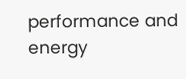performance and energy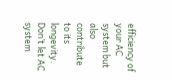efficiency of your AC system but also contribute to its longevity. Don’t let AC system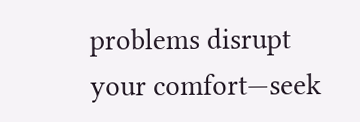problems disrupt your comfort—seek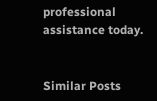professional assistance today.


Similar Posts